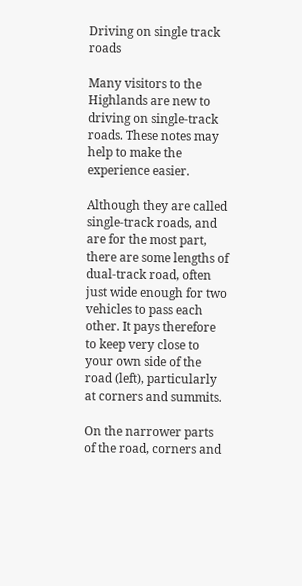Driving on single track roads

Many visitors to the Highlands are new to driving on single-track roads. These notes may help to make the experience easier.

Although they are called single-track roads, and are for the most part, there are some lengths of dual-track road, often just wide enough for two vehicles to pass each other. It pays therefore to keep very close to your own side of the road (left), particularly at corners and summits.

On the narrower parts of the road, corners and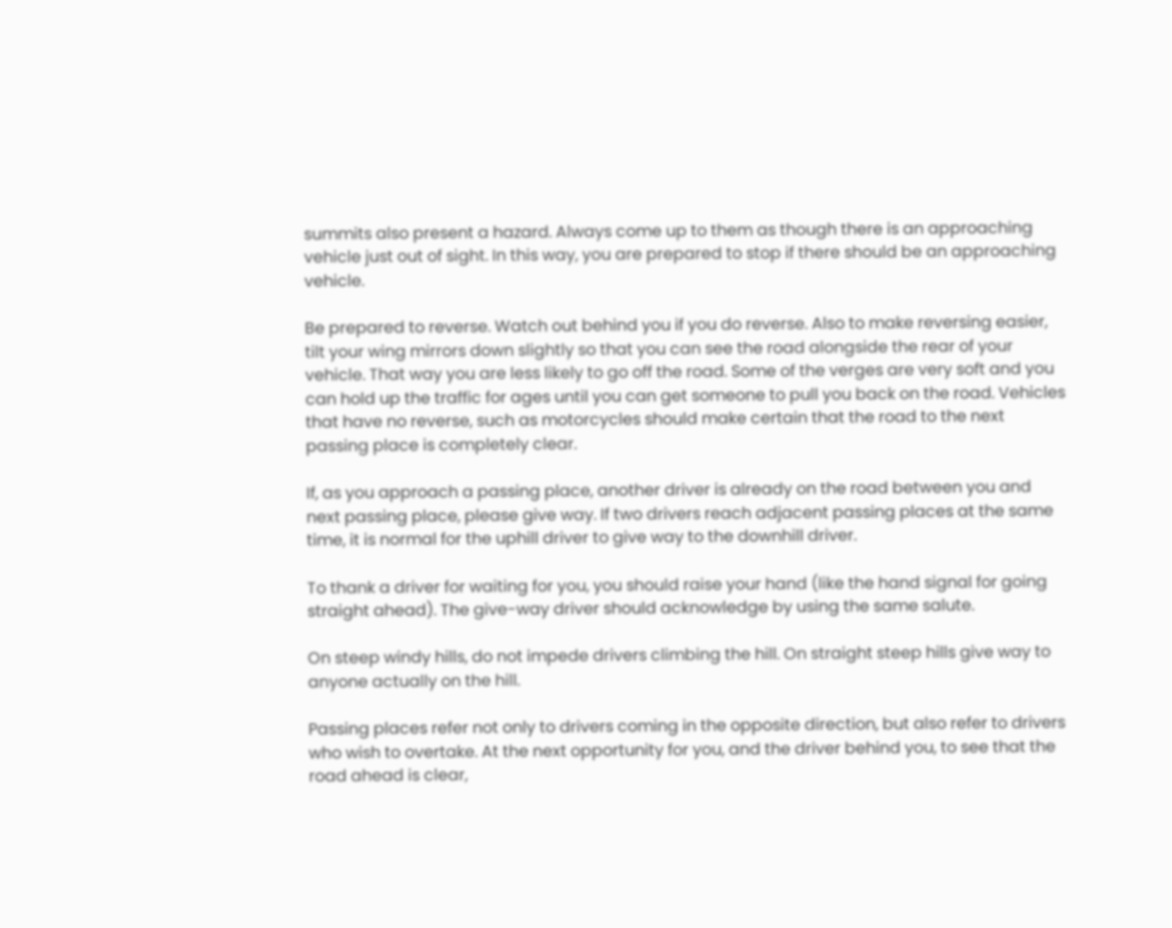summits also present a hazard. Always come up to them as though there is an approaching vehicle just out of sight. In this way, you are prepared to stop if there should be an approaching vehicle.

Be prepared to reverse. Watch out behind you if you do reverse. Also to make reversing easier, tilt your wing mirrors down slightly so that you can see the road alongside the rear of your vehicle. That way you are less likely to go off the road. Some of the verges are very soft and you can hold up the traffic for ages until you can get someone to pull you back on the road. Vehicles that have no reverse, such as motorcycles should make certain that the road to the next passing place is completely clear.

If, as you approach a passing place, another driver is already on the road between you and next passing place, please give way. If two drivers reach adjacent passing places at the same time, it is normal for the uphill driver to give way to the downhill driver.

To thank a driver for waiting for you, you should raise your hand (like the hand signal for going straight ahead). The give-way driver should acknowledge by using the same salute.

On steep windy hills, do not impede drivers climbing the hill. On straight steep hills give way to anyone actually on the hill.

Passing places refer not only to drivers coming in the opposite direction, but also refer to drivers who wish to overtake. At the next opportunity for you, and the driver behind you, to see that the road ahead is clear,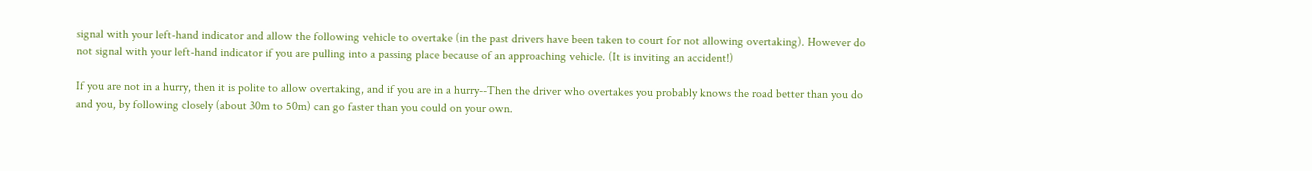signal with your left-hand indicator and allow the following vehicle to overtake (in the past drivers have been taken to court for not allowing overtaking). However do not signal with your left-hand indicator if you are pulling into a passing place because of an approaching vehicle. (It is inviting an accident!)

If you are not in a hurry, then it is polite to allow overtaking, and if you are in a hurry--Then the driver who overtakes you probably knows the road better than you do and you, by following closely (about 30m to 50m) can go faster than you could on your own.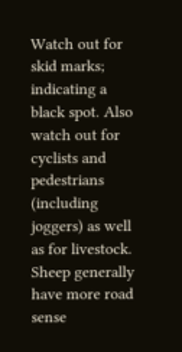Watch out for skid marks; indicating a black spot. Also watch out for cyclists and pedestrians (including joggers) as well as for livestock. Sheep generally have more road sense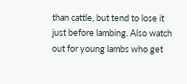than cattle, but tend to lose it just before lambing. Also watch out for young lambs who get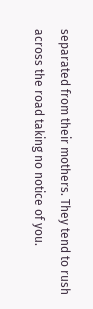separated from their mothers. They tend to rush across the road taking no notice of you.